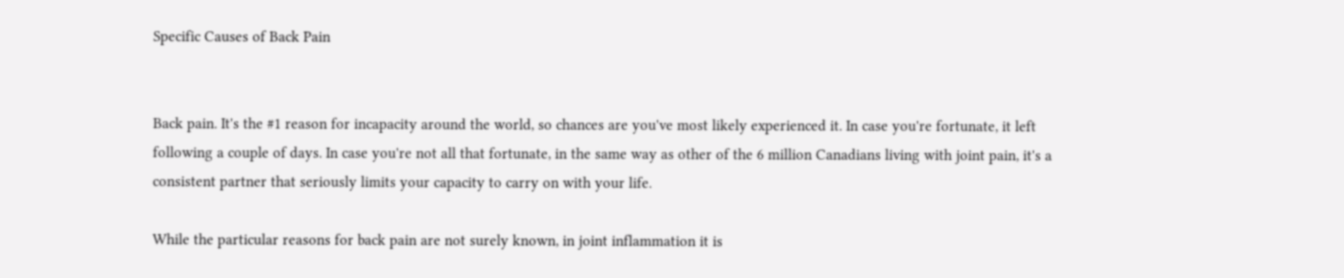Specific Causes of Back Pain


Back pain. It's the #1 reason for incapacity around the world, so chances are you've most likely experienced it. In case you're fortunate, it left following a couple of days. In case you're not all that fortunate, in the same way as other of the 6 million Canadians living with joint pain, it's a consistent partner that seriously limits your capacity to carry on with your life.

While the particular reasons for back pain are not surely known, in joint inflammation it is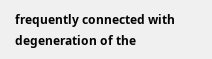frequently connected with degeneration of the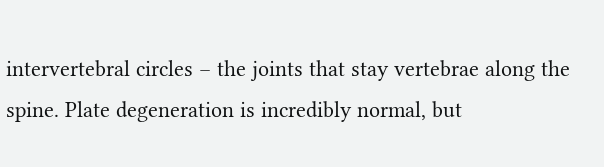intervertebral circles – the joints that stay vertebrae along the spine. Plate degeneration is incredibly normal, but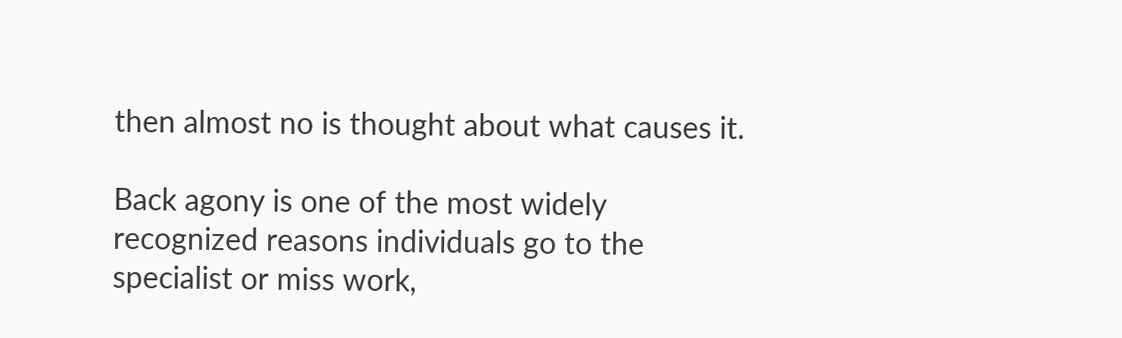then almost no is thought about what causes it.

Back agony is one of the most widely recognized reasons individuals go to the specialist or miss work,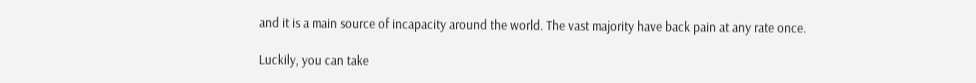and it is a main source of incapacity around the world. The vast majority have back pain at any rate once.

Luckily, you can take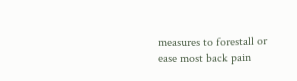measures to forestall or ease most back pain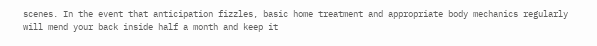scenes. In the event that anticipation fizzles, basic home treatment and appropriate body mechanics regularly will mend your back inside half a month and keep it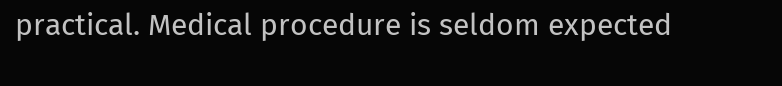practical. Medical procedure is seldom expected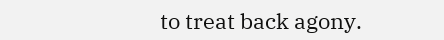to treat back agony.